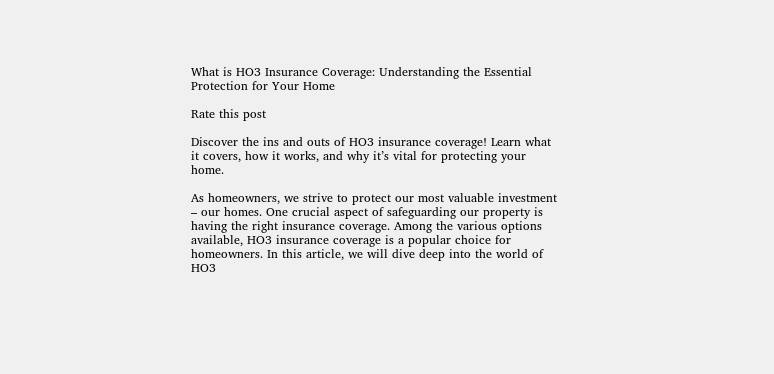What is HO3 Insurance Coverage: Understanding the Essential Protection for Your Home

Rate this post

Discover the ins and outs of HO3 insurance coverage! Learn what it covers, how it works, and why it’s vital for protecting your home.

As homeowners, we strive to protect our most valuable investment – our homes. One crucial aspect of safeguarding our property is having the right insurance coverage. Among the various options available, HO3 insurance coverage is a popular choice for homeowners. In this article, we will dive deep into the world of HO3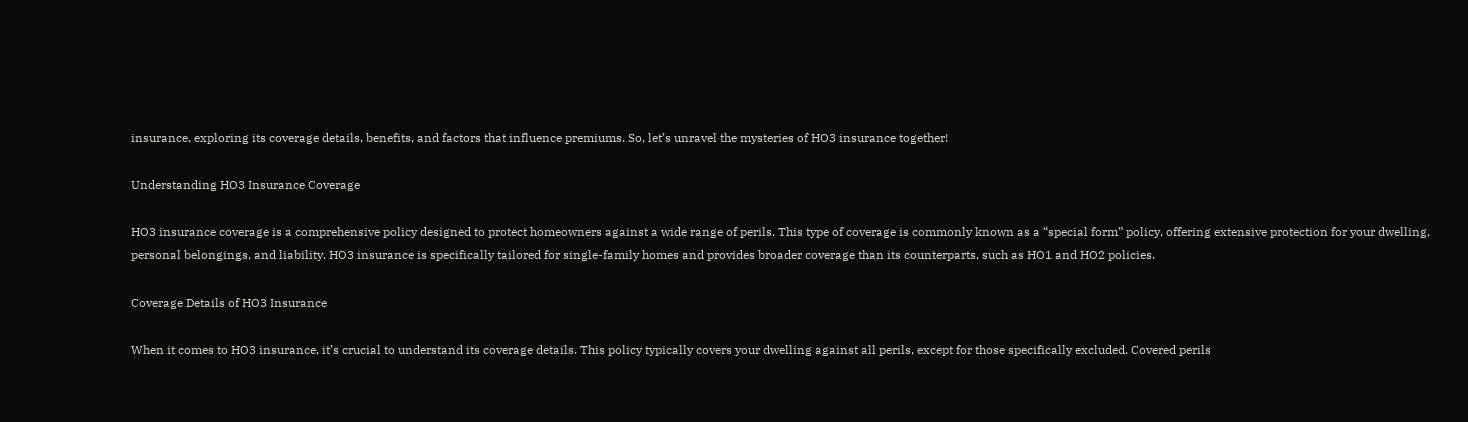insurance, exploring its coverage details, benefits, and factors that influence premiums. So, let’s unravel the mysteries of HO3 insurance together!

Understanding HO3 Insurance Coverage

HO3 insurance coverage is a comprehensive policy designed to protect homeowners against a wide range of perils. This type of coverage is commonly known as a “special form” policy, offering extensive protection for your dwelling, personal belongings, and liability. HO3 insurance is specifically tailored for single-family homes and provides broader coverage than its counterparts, such as HO1 and HO2 policies.

Coverage Details of HO3 Insurance

When it comes to HO3 insurance, it’s crucial to understand its coverage details. This policy typically covers your dwelling against all perils, except for those specifically excluded. Covered perils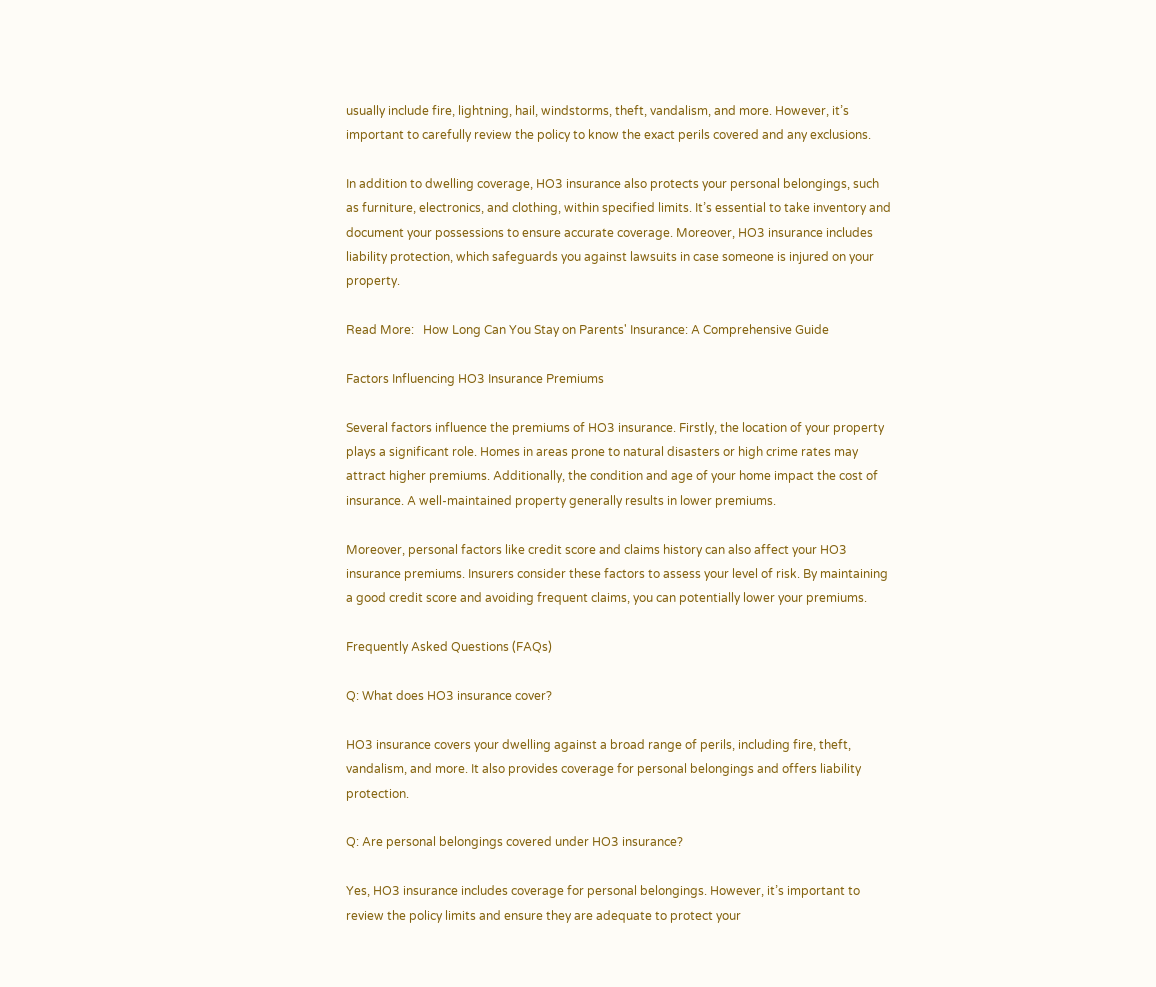usually include fire, lightning, hail, windstorms, theft, vandalism, and more. However, it’s important to carefully review the policy to know the exact perils covered and any exclusions.

In addition to dwelling coverage, HO3 insurance also protects your personal belongings, such as furniture, electronics, and clothing, within specified limits. It’s essential to take inventory and document your possessions to ensure accurate coverage. Moreover, HO3 insurance includes liability protection, which safeguards you against lawsuits in case someone is injured on your property.

Read More:   How Long Can You Stay on Parents' Insurance: A Comprehensive Guide

Factors Influencing HO3 Insurance Premiums

Several factors influence the premiums of HO3 insurance. Firstly, the location of your property plays a significant role. Homes in areas prone to natural disasters or high crime rates may attract higher premiums. Additionally, the condition and age of your home impact the cost of insurance. A well-maintained property generally results in lower premiums.

Moreover, personal factors like credit score and claims history can also affect your HO3 insurance premiums. Insurers consider these factors to assess your level of risk. By maintaining a good credit score and avoiding frequent claims, you can potentially lower your premiums.

Frequently Asked Questions (FAQs)

Q: What does HO3 insurance cover?

HO3 insurance covers your dwelling against a broad range of perils, including fire, theft, vandalism, and more. It also provides coverage for personal belongings and offers liability protection.

Q: Are personal belongings covered under HO3 insurance?

Yes, HO3 insurance includes coverage for personal belongings. However, it’s important to review the policy limits and ensure they are adequate to protect your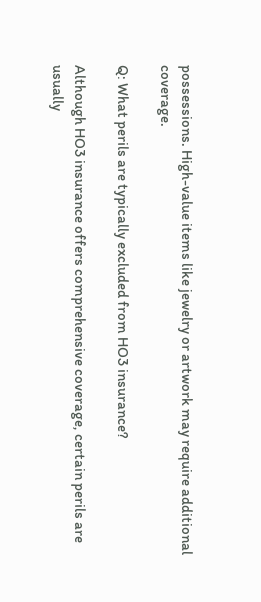possessions. High-value items like jewelry or artwork may require additional coverage.

Q: What perils are typically excluded from HO3 insurance?

Although HO3 insurance offers comprehensive coverage, certain perils are usually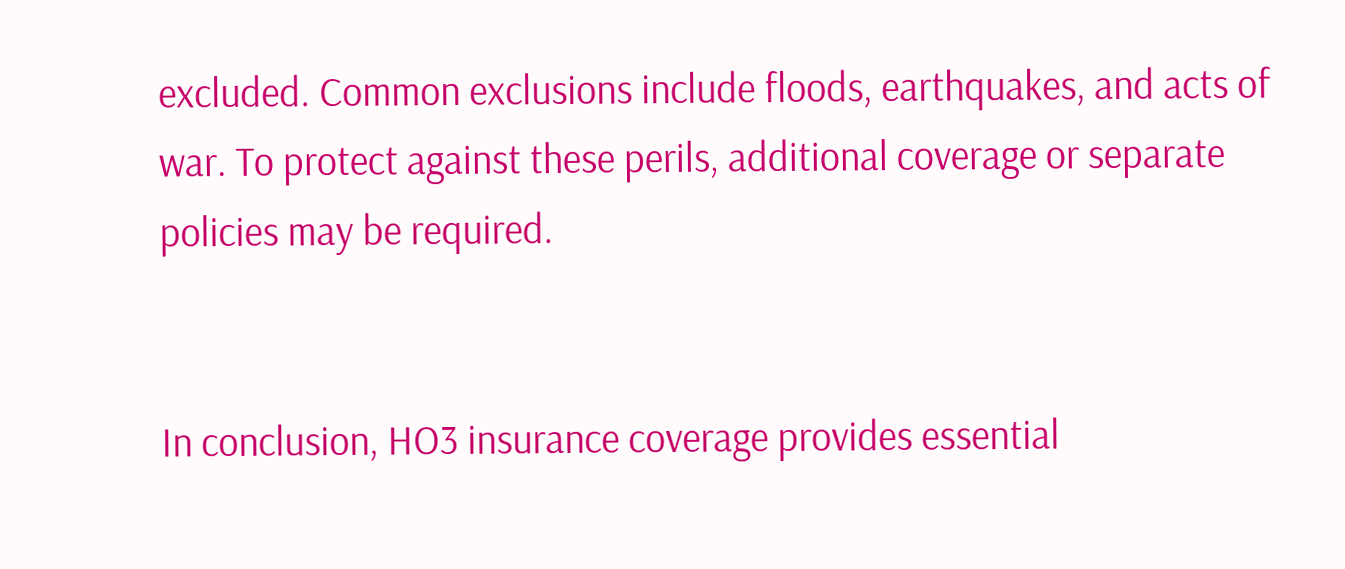excluded. Common exclusions include floods, earthquakes, and acts of war. To protect against these perils, additional coverage or separate policies may be required.


In conclusion, HO3 insurance coverage provides essential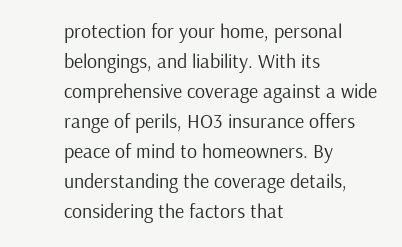protection for your home, personal belongings, and liability. With its comprehensive coverage against a wide range of perils, HO3 insurance offers peace of mind to homeowners. By understanding the coverage details, considering the factors that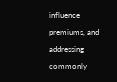influence premiums, and addressing commonly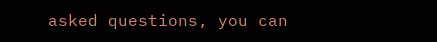asked questions, you can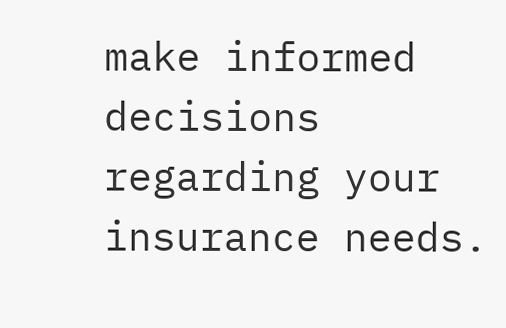make informed decisions regarding your insurance needs.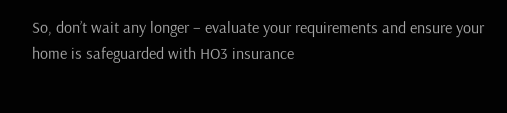So, don’t wait any longer – evaluate your requirements and ensure your home is safeguarded with HO3 insurance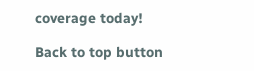coverage today!

Back to top button